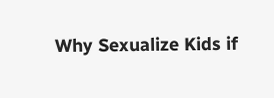Why Sexualize Kids if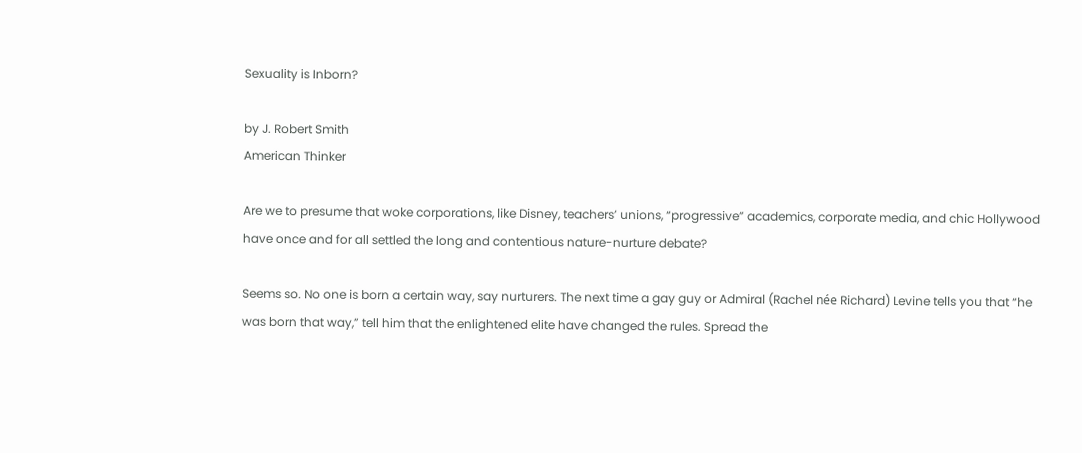Sexuality is Inborn?

by J. Robert Smith
American Thinker

Are we to presume that woke corporations, like Disney, teachers’ unions, “progressive” academics, corporate media, and chic Hollywood have once and for all settled the long and contentious nature-nurture debate?

Seems so. No one is born a certain way, say nurturers. The next time a gay guy or Admiral (Rachel née Richard) Levine tells you that “he was born that way,” tell him that the enlightened elite have changed the rules. Spread the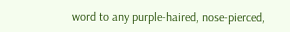word to any purple-haired, nose-pierced,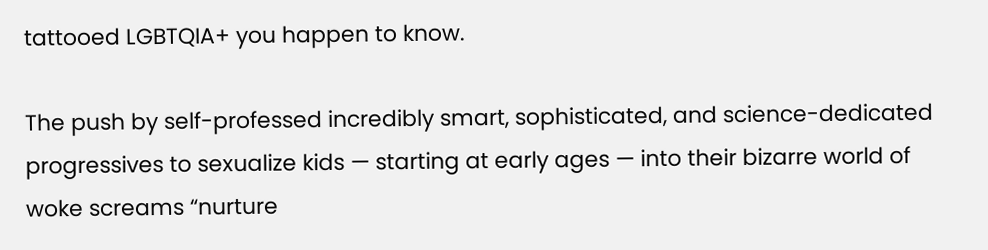tattooed LGBTQIA+ you happen to know.

The push by self-professed incredibly smart, sophisticated, and science-dedicated progressives to sexualize kids — starting at early ages — into their bizarre world of woke screams “nurture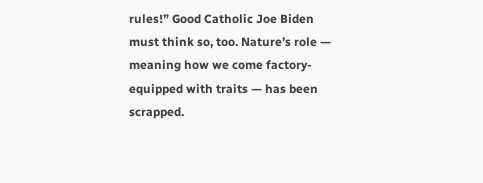rules!” Good Catholic Joe Biden must think so, too. Nature’s role — meaning how we come factory-equipped with traits — has been scrapped.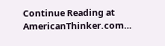Continue Reading at AmericanThinker.com…